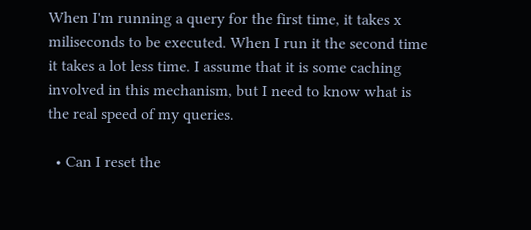When I'm running a query for the first time, it takes x miliseconds to be executed. When I run it the second time it takes a lot less time. I assume that it is some caching involved in this mechanism, but I need to know what is the real speed of my queries.

  • Can I reset the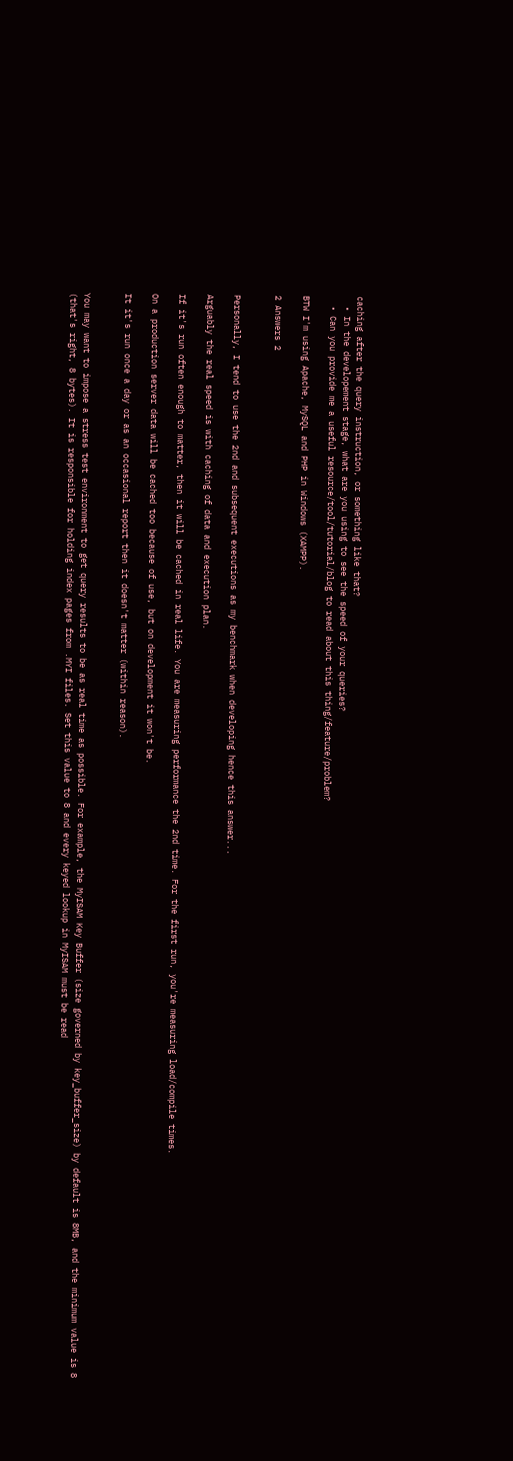caching after the query instruction, or something like that?
  • In the developement stage, what are you using to see the speed of your queries?
  • Can you provide me a useful resource/tool/tutorial/blog to read about this thing/feature/problem?

BTW I'm using Apache, MySQL and PHP in Windows (XAMPP).

2 Answers 2


Personally, I tend to use the 2nd and subsequent executions as my benchmark when developing hence this answer...

Arguably the real speed is with caching of data and execution plan.

If it's run often enough to matter, then it will be cached in real life. You are measuring performance the 2nd time. For the first run, you're measuring load/compile times.

On a production server data will be cached too because of use, but on development it won't be.

It it's run once a day or as an occasional report then it doesn't matter (within reason).


You may want to impose a stress test environment to get query results to be as real time as possible. For example, the MyISAM Key Buffer (size governed by key_buffer_size) by default is 8MB, and the minimum value is 8 (that's right, 8 bytes). It is responsible for holding index pages from .MYI files. Set this value to 8 and every keyed lookup in MyISAM must be read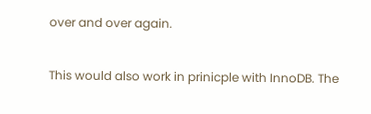over and over again.

This would also work in prinicple with InnoDB. The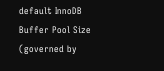default InnoDB Buffer Pool Size (governed by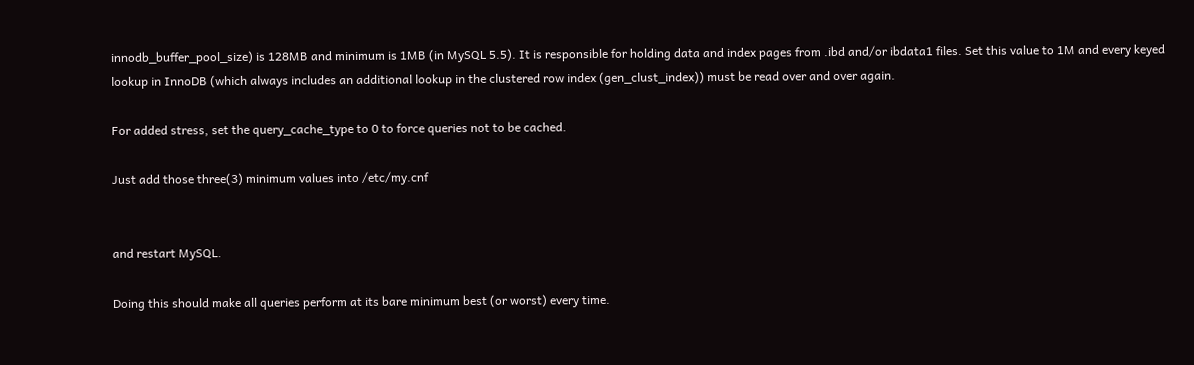innodb_buffer_pool_size) is 128MB and minimum is 1MB (in MySQL 5.5). It is responsible for holding data and index pages from .ibd and/or ibdata1 files. Set this value to 1M and every keyed lookup in InnoDB (which always includes an additional lookup in the clustered row index (gen_clust_index)) must be read over and over again.

For added stress, set the query_cache_type to 0 to force queries not to be cached.

Just add those three(3) minimum values into /etc/my.cnf


and restart MySQL.

Doing this should make all queries perform at its bare minimum best (or worst) every time.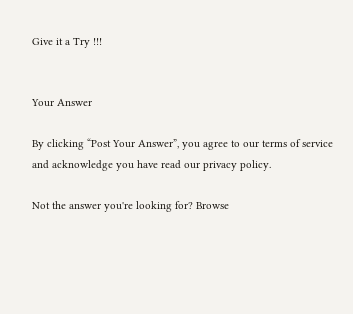Give it a Try !!!


Your Answer

By clicking “Post Your Answer”, you agree to our terms of service and acknowledge you have read our privacy policy.

Not the answer you're looking for? Browse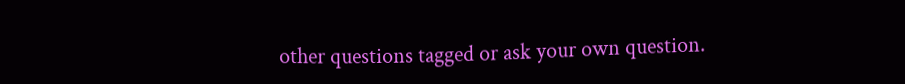other questions tagged or ask your own question.